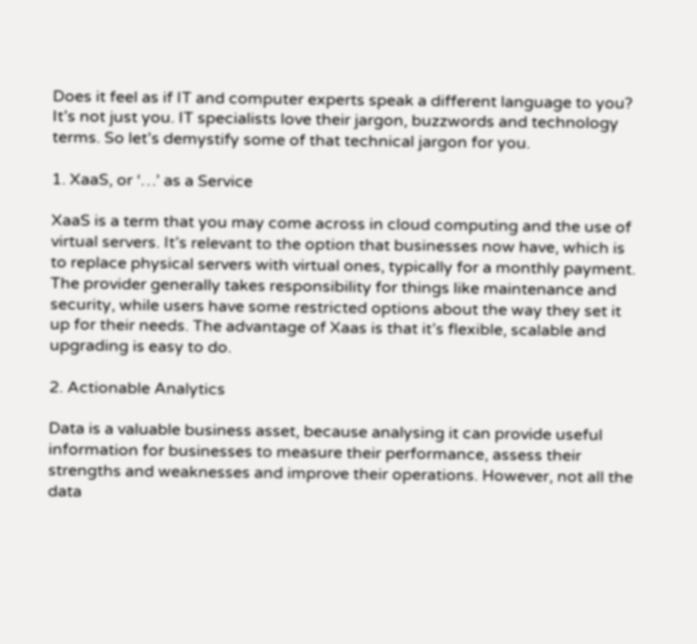Does it feel as if IT and computer experts speak a different language to you? It’s not just you. IT specialists love their jargon, buzzwords and technology terms. So let’s demystify some of that technical jargon for you.

1. XaaS, or ‘…’ as a Service

XaaS is a term that you may come across in cloud computing and the use of virtual servers. It’s relevant to the option that businesses now have, which is to replace physical servers with virtual ones, typically for a monthly payment. The provider generally takes responsibility for things like maintenance and security, while users have some restricted options about the way they set it up for their needs. The advantage of Xaas is that it’s flexible, scalable and upgrading is easy to do.

2. Actionable Analytics

Data is a valuable business asset, because analysing it can provide useful information for businesses to measure their performance, assess their strengths and weaknesses and improve their operations. However, not all the data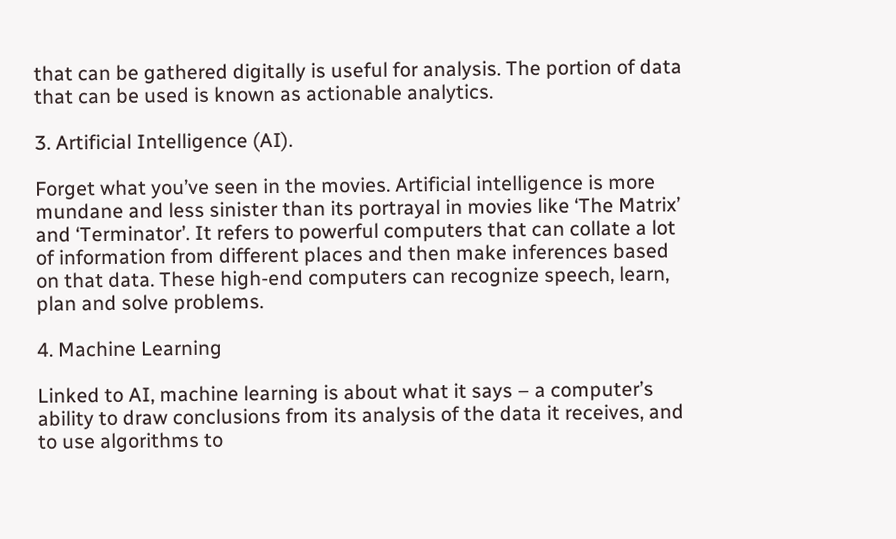that can be gathered digitally is useful for analysis. The portion of data that can be used is known as actionable analytics.

3. Artificial Intelligence (AI).

Forget what you’ve seen in the movies. Artificial intelligence is more mundane and less sinister than its portrayal in movies like ‘The Matrix’ and ‘Terminator’. It refers to powerful computers that can collate a lot of information from different places and then make inferences based on that data. These high-end computers can recognize speech, learn, plan and solve problems.

4. Machine Learning

Linked to AI, machine learning is about what it says – a computer’s ability to draw conclusions from its analysis of the data it receives, and to use algorithms to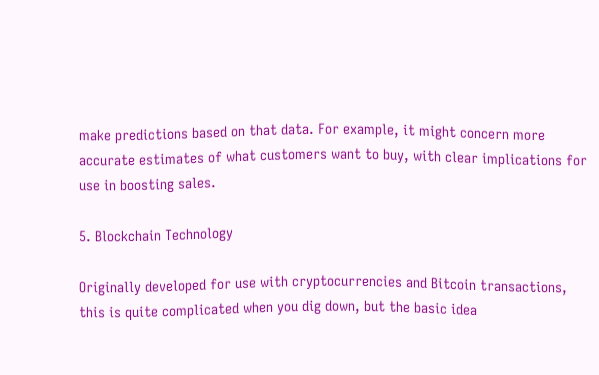make predictions based on that data. For example, it might concern more accurate estimates of what customers want to buy, with clear implications for use in boosting sales.

5. Blockchain Technology

Originally developed for use with cryptocurrencies and Bitcoin transactions, this is quite complicated when you dig down, but the basic idea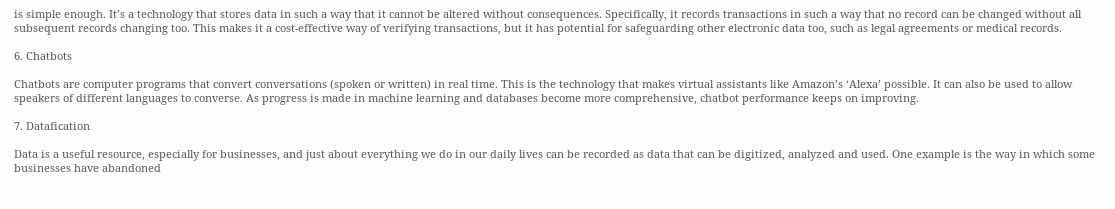is simple enough. It’s a technology that stores data in such a way that it cannot be altered without consequences. Specifically, it records transactions in such a way that no record can be changed without all subsequent records changing too. This makes it a cost-effective way of verifying transactions, but it has potential for safeguarding other electronic data too, such as legal agreements or medical records.

6. Chatbots

Chatbots are computer programs that convert conversations (spoken or written) in real time. This is the technology that makes virtual assistants like Amazon’s ‘Alexa’ possible. It can also be used to allow speakers of different languages to converse. As progress is made in machine learning and databases become more comprehensive, chatbot performance keeps on improving.

7. Datafication

Data is a useful resource, especially for businesses, and just about everything we do in our daily lives can be recorded as data that can be digitized, analyzed and used. One example is the way in which some businesses have abandoned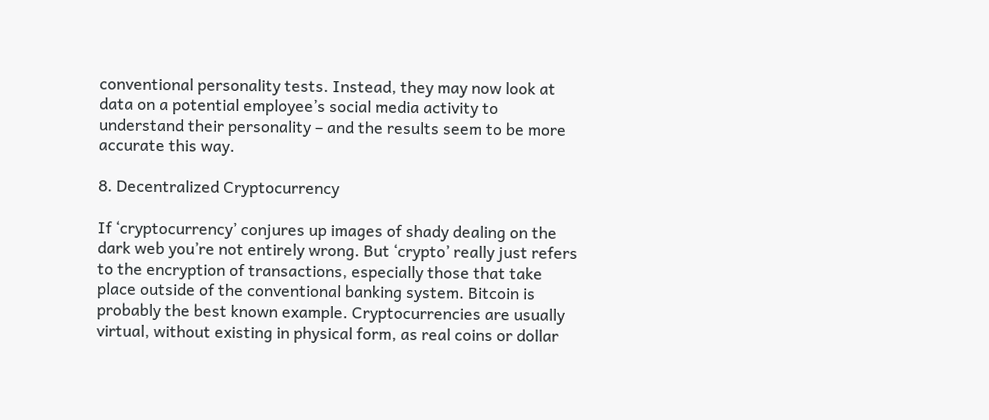conventional personality tests. Instead, they may now look at data on a potential employee’s social media activity to understand their personality – and the results seem to be more accurate this way.

8. Decentralized Cryptocurrency

If ‘cryptocurrency’ conjures up images of shady dealing on the dark web you’re not entirely wrong. But ‘crypto’ really just refers to the encryption of transactions, especially those that take place outside of the conventional banking system. Bitcoin is probably the best known example. Cryptocurrencies are usually virtual, without existing in physical form, as real coins or dollar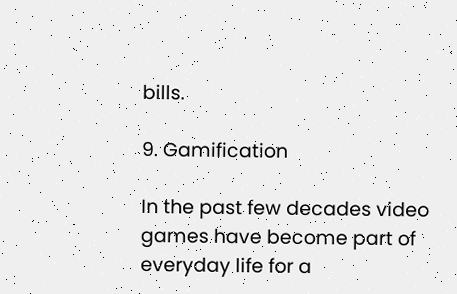bills.

9. Gamification

In the past few decades video games have become part of everyday life for a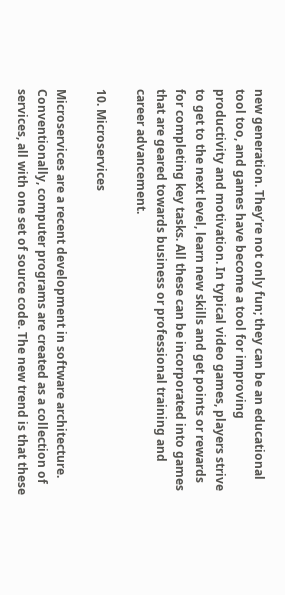new generation. They’re not only fun; they can be an educational tool too, and games have become a tool for improving productivity and motivation. In typical video games, players strive to get to the next level, learn new skills and get points or rewards for completing key tasks. All these can be incorporated into games that are geared towards business or professional training and career advancement.

10. Microservices

Microservices are a recent development in software architecture. Conventionally, computer programs are created as a collection of services, all with one set of source code. The new trend is that these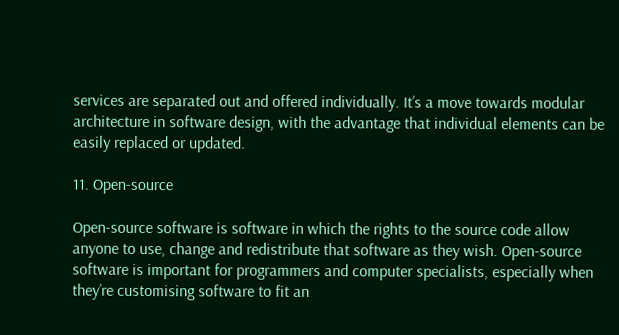services are separated out and offered individually. It’s a move towards modular architecture in software design, with the advantage that individual elements can be easily replaced or updated.

11. Open-source

Open-source software is software in which the rights to the source code allow anyone to use, change and redistribute that software as they wish. Open-source software is important for programmers and computer specialists, especially when they’re customising software to fit an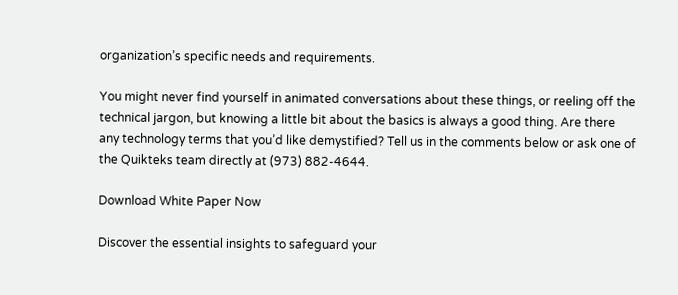organization’s specific needs and requirements.

You might never find yourself in animated conversations about these things, or reeling off the technical jargon, but knowing a little bit about the basics is always a good thing. Are there any technology terms that you’d like demystified? Tell us in the comments below or ask one of the Quikteks team directly at (973) 882-4644.

Download White Paper Now

Discover the essential insights to safeguard your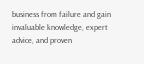business from failure and gain invaluable knowledge, expert advice, and proven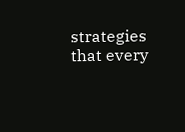strategies that every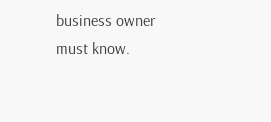business owner must know.